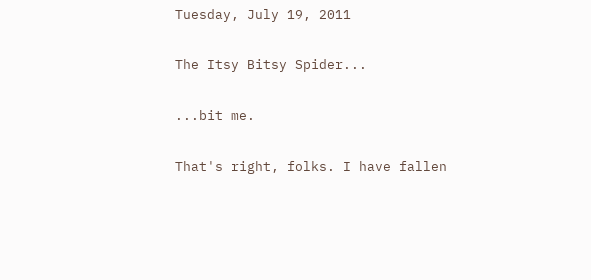Tuesday, July 19, 2011

The Itsy Bitsy Spider...

...bit me.

That's right, folks. I have fallen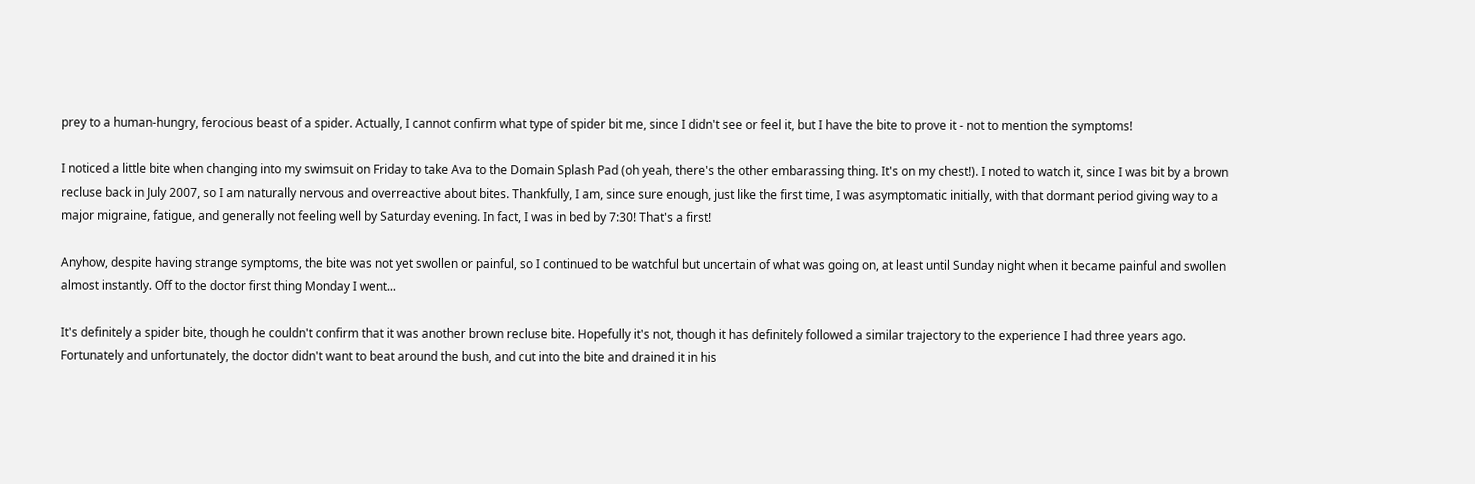prey to a human-hungry, ferocious beast of a spider. Actually, I cannot confirm what type of spider bit me, since I didn't see or feel it, but I have the bite to prove it - not to mention the symptoms!

I noticed a little bite when changing into my swimsuit on Friday to take Ava to the Domain Splash Pad (oh yeah, there's the other embarassing thing. It's on my chest!). I noted to watch it, since I was bit by a brown recluse back in July 2007, so I am naturally nervous and overreactive about bites. Thankfully, I am, since sure enough, just like the first time, I was asymptomatic initially, with that dormant period giving way to a major migraine, fatigue, and generally not feeling well by Saturday evening. In fact, I was in bed by 7:30! That's a first!

Anyhow, despite having strange symptoms, the bite was not yet swollen or painful, so I continued to be watchful but uncertain of what was going on, at least until Sunday night when it became painful and swollen almost instantly. Off to the doctor first thing Monday I went...

It's definitely a spider bite, though he couldn't confirm that it was another brown recluse bite. Hopefully it's not, though it has definitely followed a similar trajectory to the experience I had three years ago. Fortunately and unfortunately, the doctor didn't want to beat around the bush, and cut into the bite and drained it in his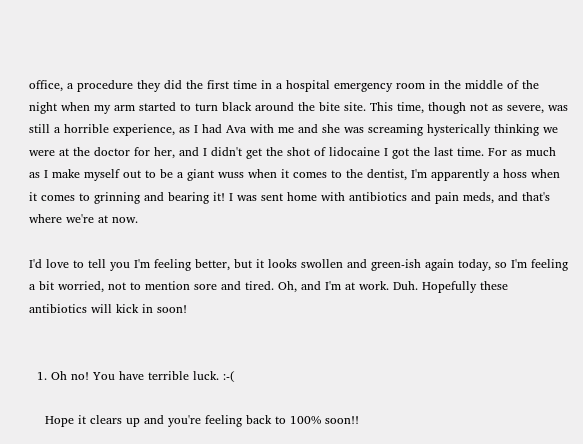office, a procedure they did the first time in a hospital emergency room in the middle of the night when my arm started to turn black around the bite site. This time, though not as severe, was still a horrible experience, as I had Ava with me and she was screaming hysterically thinking we were at the doctor for her, and I didn't get the shot of lidocaine I got the last time. For as much as I make myself out to be a giant wuss when it comes to the dentist, I'm apparently a hoss when it comes to grinning and bearing it! I was sent home with antibiotics and pain meds, and that's where we're at now.

I'd love to tell you I'm feeling better, but it looks swollen and green-ish again today, so I'm feeling a bit worried, not to mention sore and tired. Oh, and I'm at work. Duh. Hopefully these antibiotics will kick in soon!


  1. Oh no! You have terrible luck. :-(

    Hope it clears up and you're feeling back to 100% soon!!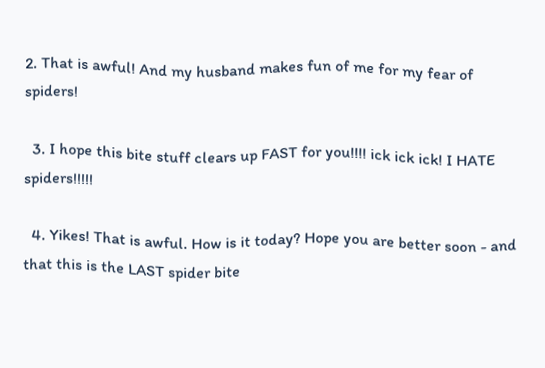2. That is awful! And my husband makes fun of me for my fear of spiders!

  3. I hope this bite stuff clears up FAST for you!!!! ick ick ick! I HATE spiders!!!!!

  4. Yikes! That is awful. How is it today? Hope you are better soon - and that this is the LAST spider bite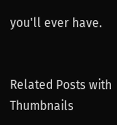you'll ever have.


Related Posts with Thumbnails